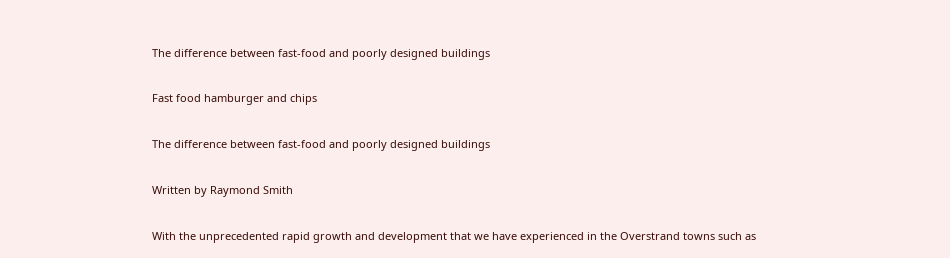The difference between fast-food and poorly designed buildings

Fast food hamburger and chips

The difference between fast-food and poorly designed buildings

Written by Raymond Smith

With the unprecedented rapid growth and development that we have experienced in the Overstrand towns such as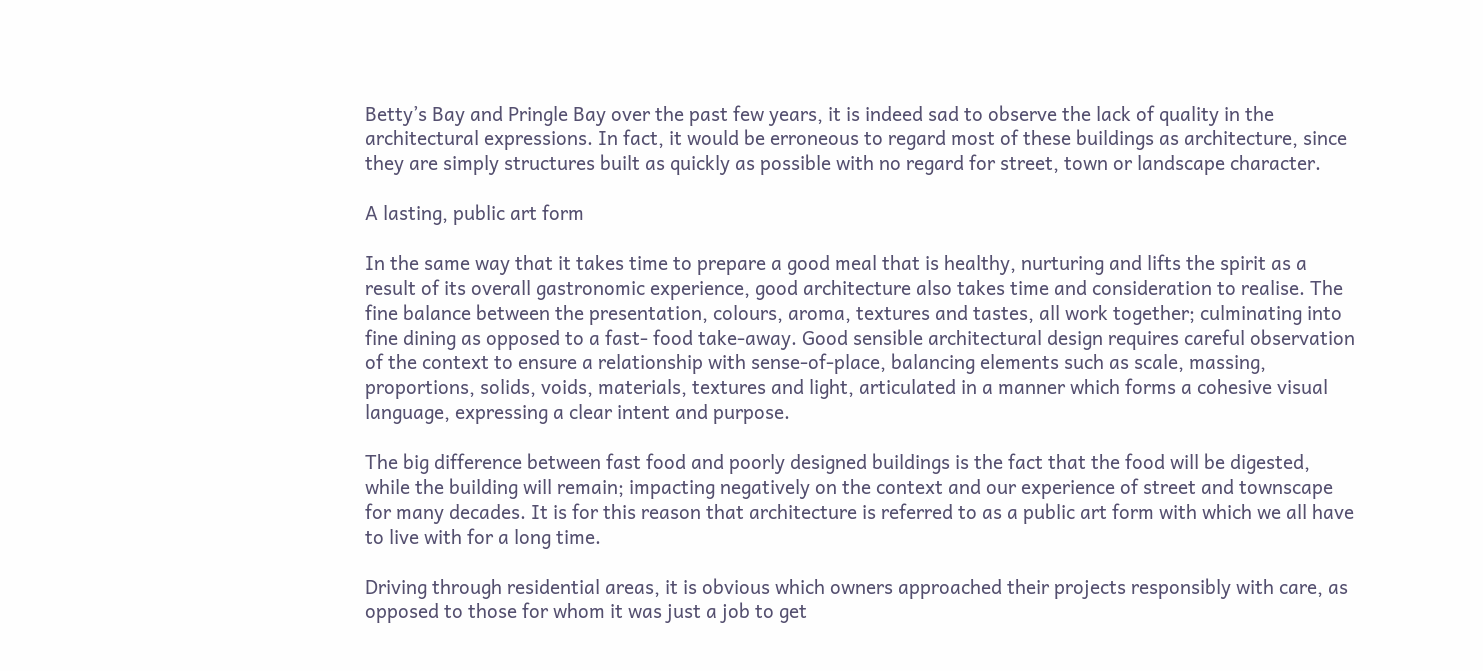Betty’s Bay and Pringle Bay over the past few years, it is indeed sad to observe the lack of quality in the architectural expressions. In fact, it would be erroneous to regard most of these buildings as architecture, since they are simply structures built as quickly as possible with no regard for street, town or landscape character.

A lasting, public art form

In the same way that it takes time to prepare a good meal that is healthy, nurturing and lifts the spirit as a result of its overall gastronomic experience, good architecture also takes time and consideration to realise. The fine balance between the presentation, colours, aroma, textures and tastes, all work together; culminating into fine dining as opposed to a fast- food take-away. Good sensible architectural design requires careful observation of the context to ensure a relationship with sense-of-place, balancing elements such as scale, massing, proportions, solids, voids, materials, textures and light, articulated in a manner which forms a cohesive visual language, expressing a clear intent and purpose.

The big difference between fast food and poorly designed buildings is the fact that the food will be digested, while the building will remain; impacting negatively on the context and our experience of street and townscape for many decades. It is for this reason that architecture is referred to as a public art form with which we all have to live with for a long time.

Driving through residential areas, it is obvious which owners approached their projects responsibly with care, as opposed to those for whom it was just a job to get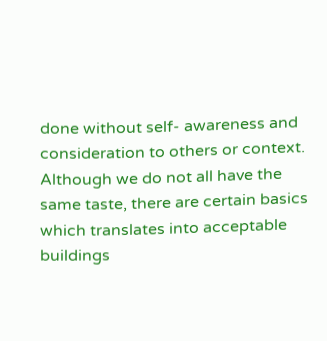done without self- awareness and consideration to others or context. Although we do not all have the same taste, there are certain basics which translates into acceptable buildings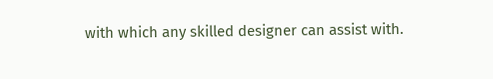with which any skilled designer can assist with.